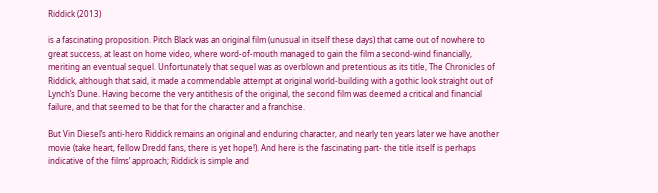Riddick (2013)

is a fascinating proposition. Pitch Black was an original film (unusual in itself these days) that came out of nowhere to great success, at least on home video, where word-of-mouth managed to gain the film a second-wind financially, meriting an eventual sequel. Unfortunately that sequel was as overblown and pretentious as its title, The Chronicles of Riddick, although that said, it made a commendable attempt at original world-building with a gothic look straight out of Lynch’s Dune. Having become the very antithesis of the original, the second film was deemed a critical and financial failure, and that seemed to be that for the character and a franchise.

But Vin Diesel’s anti-hero Riddick remains an original and enduring character, and nearly ten years later we have another movie (take heart, fellow Dredd fans, there is yet hope!). And here is the fascinating part- the title itself is perhaps indicative of the films’ approach; Riddick is simple and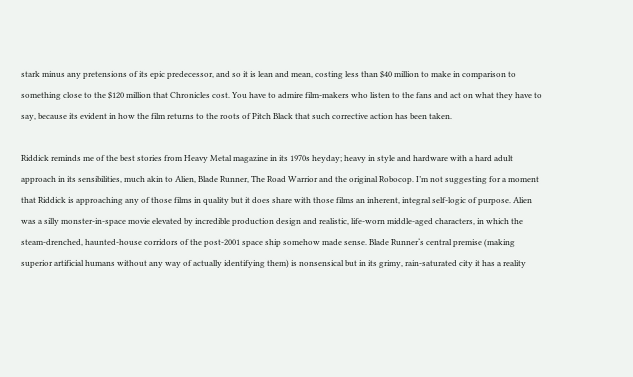stark minus any pretensions of its epic predecessor, and so it is lean and mean, costing less than $40 million to make in comparison to something close to the $120 million that Chronicles cost. You have to admire film-makers who listen to the fans and act on what they have to say, because its evident in how the film returns to the roots of Pitch Black that such corrective action has been taken.

Riddick reminds me of the best stories from Heavy Metal magazine in its 1970s heyday; heavy in style and hardware with a hard adult approach in its sensibilities, much akin to Alien, Blade Runner, The Road Warrior and the original Robocop. I’m not suggesting for a moment that Riddick is approaching any of those films in quality but it does share with those films an inherent, integral self-logic of purpose. Alien was a silly monster-in-space movie elevated by incredible production design and realistic, life-worn middle-aged characters, in which the steam-drenched, haunted-house corridors of the post-2001 space ship somehow made sense. Blade Runner‘s central premise (making superior artificial humans without any way of actually identifying them) is nonsensical but in its grimy, rain-saturated city it has a reality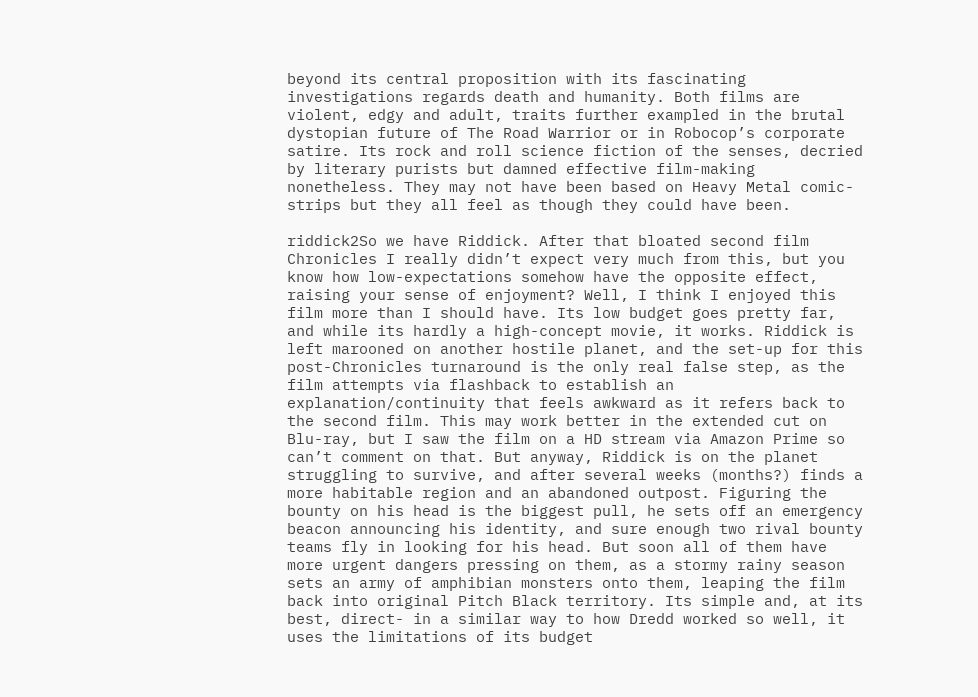beyond its central proposition with its fascinating investigations regards death and humanity. Both films are violent, edgy and adult, traits further exampled in the brutal  dystopian future of The Road Warrior or in Robocop’s corporate satire. Its rock and roll science fiction of the senses, decried by literary purists but damned effective film-making nonetheless. They may not have been based on Heavy Metal comic-strips but they all feel as though they could have been.

riddick2So we have Riddick. After that bloated second film Chronicles I really didn’t expect very much from this, but you know how low-expectations somehow have the opposite effect, raising your sense of enjoyment? Well, I think I enjoyed this film more than I should have. Its low budget goes pretty far, and while its hardly a high-concept movie, it works. Riddick is left marooned on another hostile planet, and the set-up for this post-Chronicles turnaround is the only real false step, as the film attempts via flashback to establish an explanation/continuity that feels awkward as it refers back to the second film. This may work better in the extended cut on Blu-ray, but I saw the film on a HD stream via Amazon Prime so can’t comment on that. But anyway, Riddick is on the planet struggling to survive, and after several weeks (months?) finds a more habitable region and an abandoned outpost. Figuring the bounty on his head is the biggest pull, he sets off an emergency beacon announcing his identity, and sure enough two rival bounty teams fly in looking for his head. But soon all of them have more urgent dangers pressing on them, as a stormy rainy season sets an army of amphibian monsters onto them, leaping the film back into original Pitch Black territory. Its simple and, at its best, direct- in a similar way to how Dredd worked so well, it uses the limitations of its budget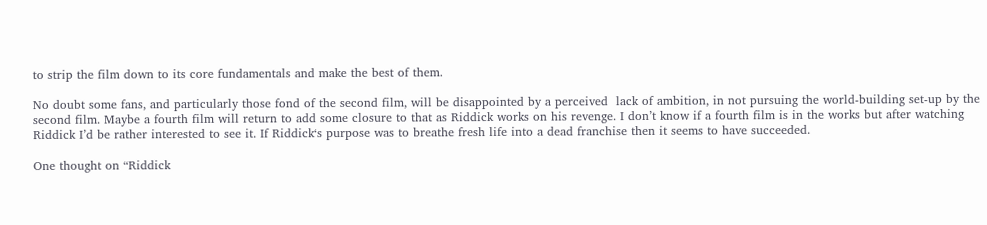to strip the film down to its core fundamentals and make the best of them.

No doubt some fans, and particularly those fond of the second film, will be disappointed by a perceived  lack of ambition, in not pursuing the world-building set-up by the second film. Maybe a fourth film will return to add some closure to that as Riddick works on his revenge. I don’t know if a fourth film is in the works but after watching Riddick I’d be rather interested to see it. If Riddick‘s purpose was to breathe fresh life into a dead franchise then it seems to have succeeded.

One thought on “Riddick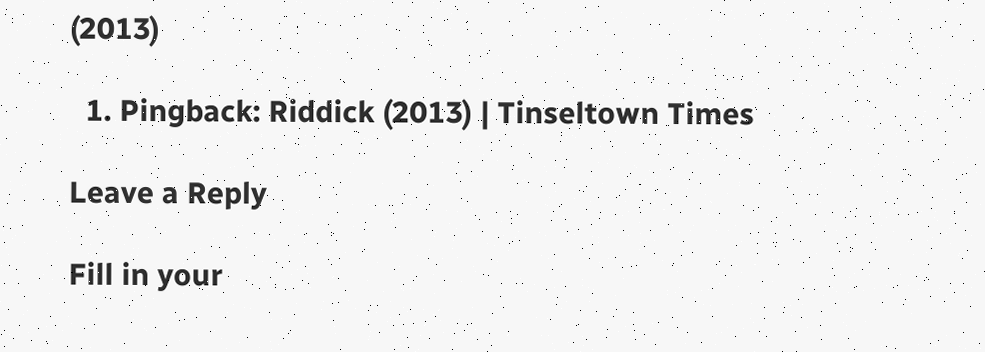(2013)

  1. Pingback: Riddick (2013) | Tinseltown Times

Leave a Reply

Fill in your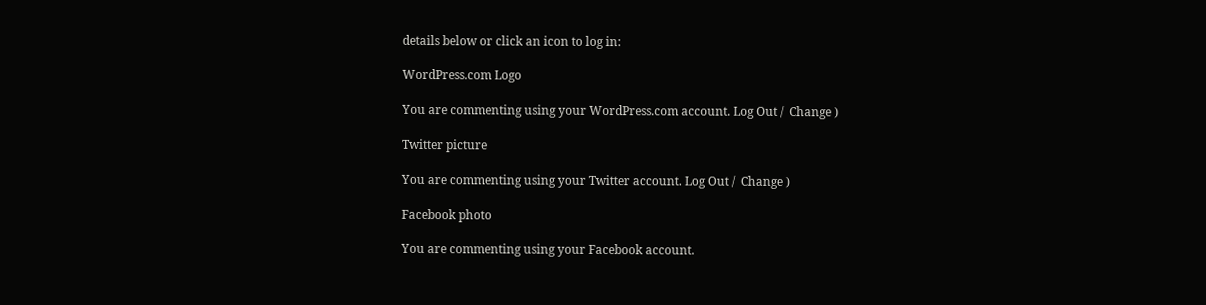details below or click an icon to log in:

WordPress.com Logo

You are commenting using your WordPress.com account. Log Out /  Change )

Twitter picture

You are commenting using your Twitter account. Log Out /  Change )

Facebook photo

You are commenting using your Facebook account.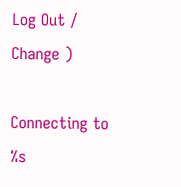Log Out /  Change )

Connecting to %s